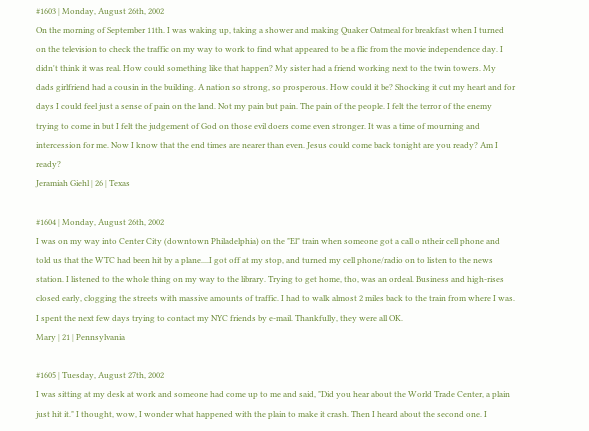#1603 | Monday, August 26th, 2002
On the morning of September 11th. I was waking up, taking a shower and making Quaker Oatmeal for breakfast when I turned on the television to check the traffic on my way to work to find what appeared to be a flic from the movie independence day. I didn't think it was real. How could something like that happen? My sister had a friend working next to the twin towers. My dads girlfriend had a cousin in the building. A nation so strong, so prosperous. How could it be? Shocking it cut my heart and for days I could feel just a sense of pain on the land. Not my pain but pain. The pain of the people. I felt the terror of the enemy trying to come in but I felt the judgement of God on those evil doers come even stronger. It was a time of mourning and intercession for me. Now I know that the end times are nearer than even. Jesus could come back tonight are you ready? Am I ready?
Jeramiah Giehl | 26 | Texas

#1604 | Monday, August 26th, 2002
I was on my way into Center City (downtown Philadelphia) on the "El" train when someone got a call o ntheir cell phone and told us that the WTC had been hit by a plane....I got off at my stop, and turned my cell phone/radio on to listen to the news station. I listened to the whole thing on my way to the library. Trying to get home, tho, was an ordeal. Business and high-rises closed early, clogging the streets with massive amounts of traffic. I had to walk almost 2 miles back to the train from where I was. I spent the next few days trying to contact my NYC friends by e-mail. Thankfully, they were all OK.
Mary | 21 | Pennsylvania

#1605 | Tuesday, August 27th, 2002
I was sitting at my desk at work and someone had come up to me and said, "Did you hear about the World Trade Center, a plain just hit it." I thought, wow, I wonder what happened with the plain to make it crash. Then I heard about the second one. I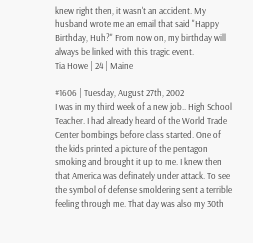knew right then, it wasn't an accident. My husband wrote me an email that said "Happy Birthday, Huh?" From now on, my birthday will always be linked with this tragic event.
Tia Howe | 24 | Maine

#1606 | Tuesday, August 27th, 2002
I was in my third week of a new job.. High School Teacher. I had already heard of the World Trade Center bombings before class started. One of the kids printed a picture of the pentagon smoking and brought it up to me. I knew then that America was definately under attack. To see the symbol of defense smoldering sent a terrible feeling through me. That day was also my 30th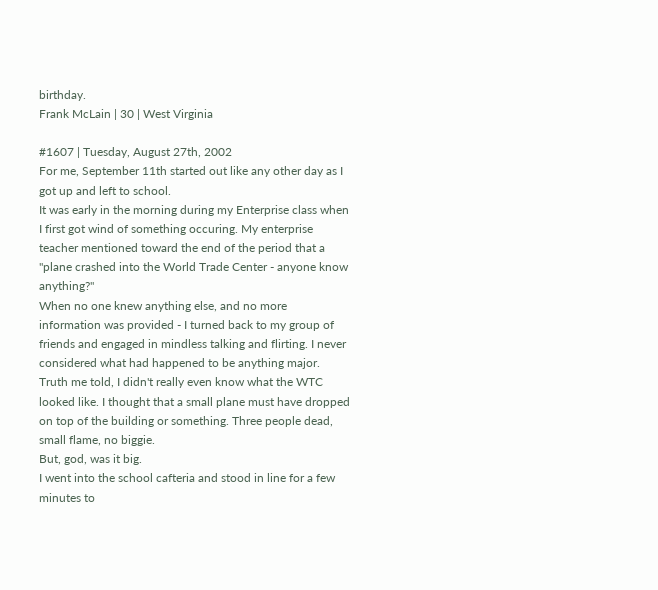birthday.
Frank McLain | 30 | West Virginia

#1607 | Tuesday, August 27th, 2002
For me, September 11th started out like any other day as I got up and left to school.
It was early in the morning during my Enterprise class when I first got wind of something occuring. My enterprise teacher mentioned toward the end of the period that a "plane crashed into the World Trade Center - anyone know anything?"
When no one knew anything else, and no more information was provided - I turned back to my group of friends and engaged in mindless talking and flirting. I never considered what had happened to be anything major. Truth me told, I didn't really even know what the WTC looked like. I thought that a small plane must have dropped on top of the building or something. Three people dead, small flame, no biggie.
But, god, was it big.
I went into the school cafteria and stood in line for a few minutes to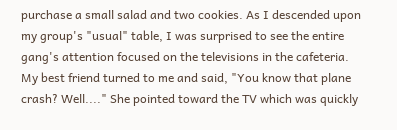purchase a small salad and two cookies. As I descended upon my group's "usual" table, I was surprised to see the entire gang's attention focused on the televisions in the cafeteria.
My best friend turned to me and said, "You know that plane crash? Well...." She pointed toward the TV which was quickly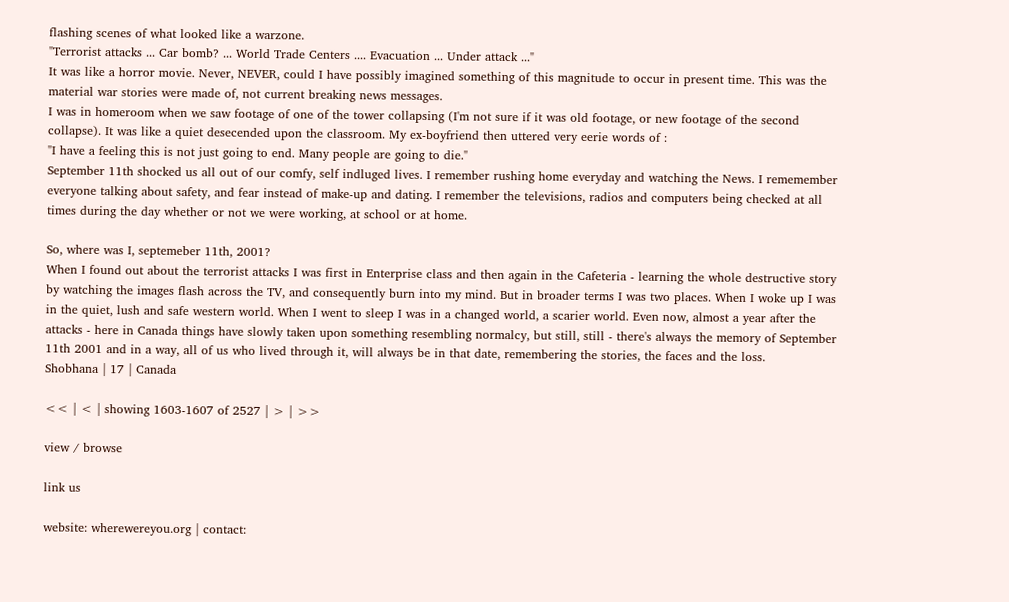flashing scenes of what looked like a warzone.
"Terrorist attacks ... Car bomb? ... World Trade Centers .... Evacuation ... Under attack ..."
It was like a horror movie. Never, NEVER, could I have possibly imagined something of this magnitude to occur in present time. This was the material war stories were made of, not current breaking news messages.
I was in homeroom when we saw footage of one of the tower collapsing (I'm not sure if it was old footage, or new footage of the second collapse). It was like a quiet desecended upon the classroom. My ex-boyfriend then uttered very eerie words of :
"I have a feeling this is not just going to end. Many people are going to die."
September 11th shocked us all out of our comfy, self indluged lives. I remember rushing home everyday and watching the News. I rememember everyone talking about safety, and fear instead of make-up and dating. I remember the televisions, radios and computers being checked at all times during the day whether or not we were working, at school or at home.

So, where was I, septemeber 11th, 2001?
When I found out about the terrorist attacks I was first in Enterprise class and then again in the Cafeteria - learning the whole destructive story by watching the images flash across the TV, and consequently burn into my mind. But in broader terms I was two places. When I woke up I was in the quiet, lush and safe western world. When I went to sleep I was in a changed world, a scarier world. Even now, almost a year after the attacks - here in Canada things have slowly taken upon something resembling normalcy, but still, still - there's always the memory of September 11th 2001 and in a way, all of us who lived through it, will always be in that date, remembering the stories, the faces and the loss.
Shobhana | 17 | Canada

<< | < | showing 1603-1607 of 2527 | > | >>

view / browse

link us

website: wherewereyou.org | contact: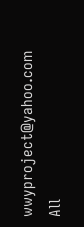wwyproject@yahoo.com
All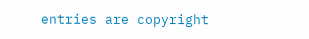entries are copyright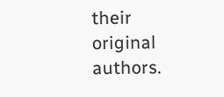their original authors.